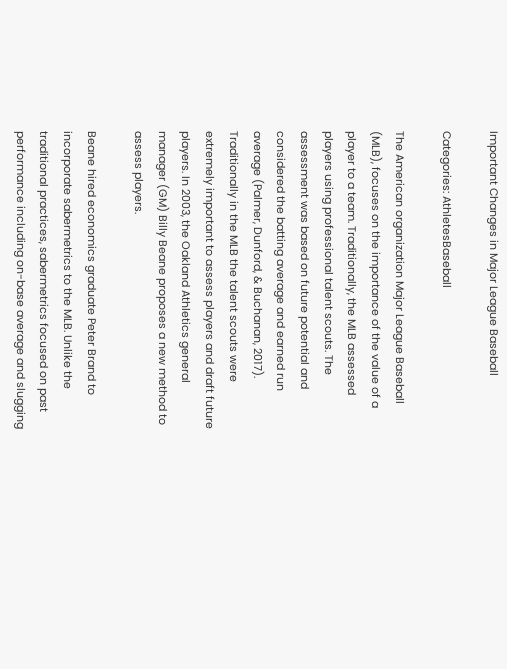Important Changes in Major League Baseball

Categories: AthletesBaseball

The American organization Major League Baseball (MLB), focuses on the importance of the value of a player to a team. Traditionally, the MLB assessed players using professional talent scouts. The assessment was based on future potential and considered the batting average and earned run average (Palmer, Dunford, & Buchanan, 2017). Traditionally in the MLB the talent scouts were extremely important to assess players and draft future players. In 2003, the Oakland Athletics general manager (GM) Billy Beane proposes a new method to assess players.

Beane hired economics graduate Peter Brand to incorporate sabermetrics to the MLB. Unlike the traditional practices, sabermetrics focused on past performance including on-base average and slugging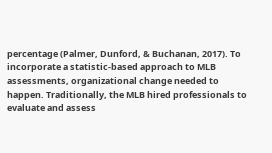percentage (Palmer, Dunford, & Buchanan, 2017). To incorporate a statistic-based approach to MLB assessments, organizational change needed to happen. Traditionally, the MLB hired professionals to evaluate and assess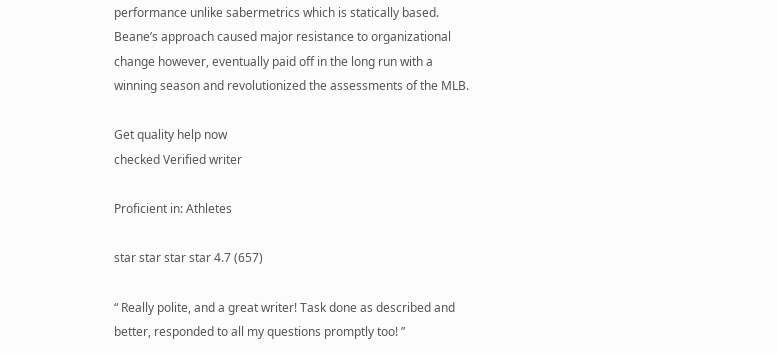performance unlike sabermetrics which is statically based. Beane’s approach caused major resistance to organizational change however, eventually paid off in the long run with a winning season and revolutionized the assessments of the MLB.

Get quality help now
checked Verified writer

Proficient in: Athletes

star star star star 4.7 (657)

“ Really polite, and a great writer! Task done as described and better, responded to all my questions promptly too! ”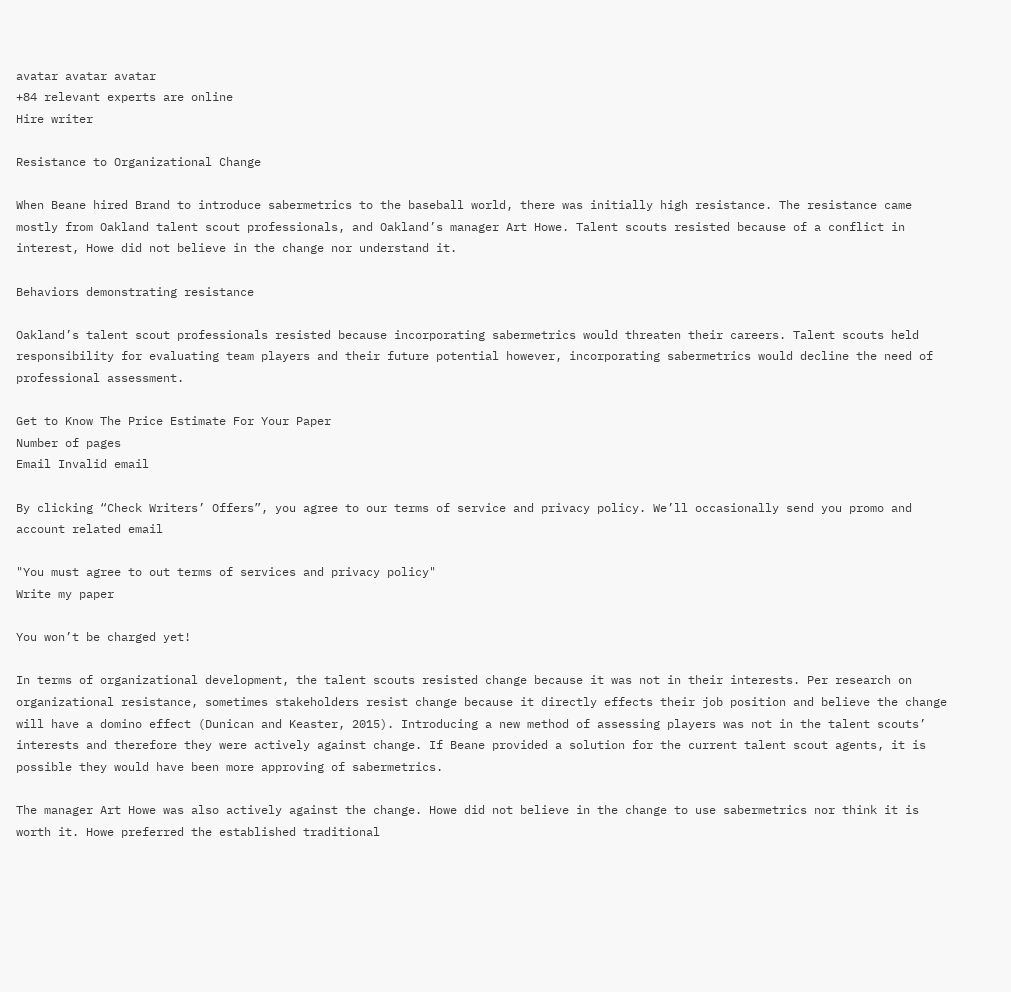avatar avatar avatar
+84 relevant experts are online
Hire writer

Resistance to Organizational Change

When Beane hired Brand to introduce sabermetrics to the baseball world, there was initially high resistance. The resistance came mostly from Oakland talent scout professionals, and Oakland’s manager Art Howe. Talent scouts resisted because of a conflict in interest, Howe did not believe in the change nor understand it.

Behaviors demonstrating resistance

Oakland’s talent scout professionals resisted because incorporating sabermetrics would threaten their careers. Talent scouts held responsibility for evaluating team players and their future potential however, incorporating sabermetrics would decline the need of professional assessment.

Get to Know The Price Estimate For Your Paper
Number of pages
Email Invalid email

By clicking “Check Writers’ Offers”, you agree to our terms of service and privacy policy. We’ll occasionally send you promo and account related email

"You must agree to out terms of services and privacy policy"
Write my paper

You won’t be charged yet!

In terms of organizational development, the talent scouts resisted change because it was not in their interests. Per research on organizational resistance, sometimes stakeholders resist change because it directly effects their job position and believe the change will have a domino effect (Dunican and Keaster, 2015). Introducing a new method of assessing players was not in the talent scouts’ interests and therefore they were actively against change. If Beane provided a solution for the current talent scout agents, it is possible they would have been more approving of sabermetrics.

The manager Art Howe was also actively against the change. Howe did not believe in the change to use sabermetrics nor think it is worth it. Howe preferred the established traditional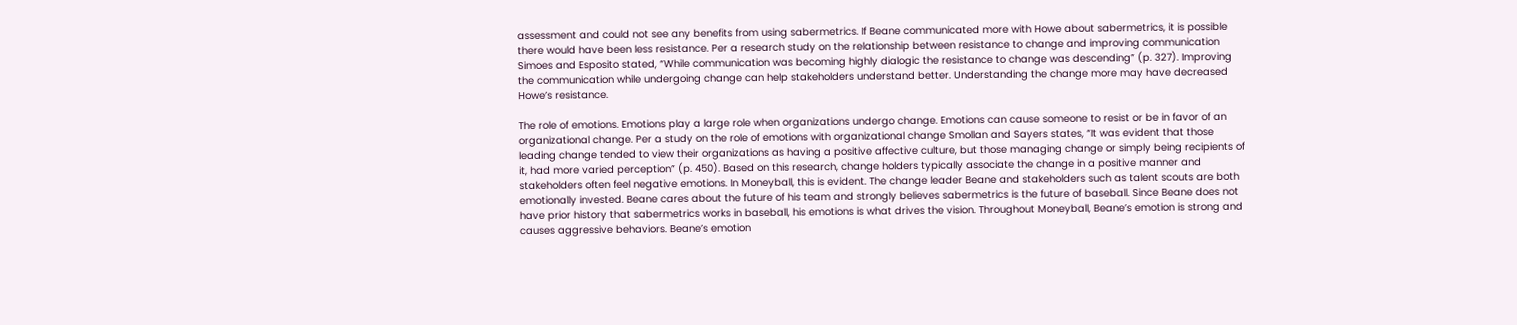assessment and could not see any benefits from using sabermetrics. If Beane communicated more with Howe about sabermetrics, it is possible there would have been less resistance. Per a research study on the relationship between resistance to change and improving communication Simoes and Esposito stated, “While communication was becoming highly dialogic the resistance to change was descending” (p. 327). Improving the communication while undergoing change can help stakeholders understand better. Understanding the change more may have decreased Howe’s resistance.

The role of emotions. Emotions play a large role when organizations undergo change. Emotions can cause someone to resist or be in favor of an organizational change. Per a study on the role of emotions with organizational change Smollan and Sayers states, “It was evident that those leading change tended to view their organizations as having a positive affective culture, but those managing change or simply being recipients of it, had more varied perception” (p. 450). Based on this research, change holders typically associate the change in a positive manner and stakeholders often feel negative emotions. In Moneyball, this is evident. The change leader Beane and stakeholders such as talent scouts are both emotionally invested. Beane cares about the future of his team and strongly believes sabermetrics is the future of baseball. Since Beane does not have prior history that sabermetrics works in baseball, his emotions is what drives the vision. Throughout Moneyball, Beane’s emotion is strong and causes aggressive behaviors. Beane’s emotion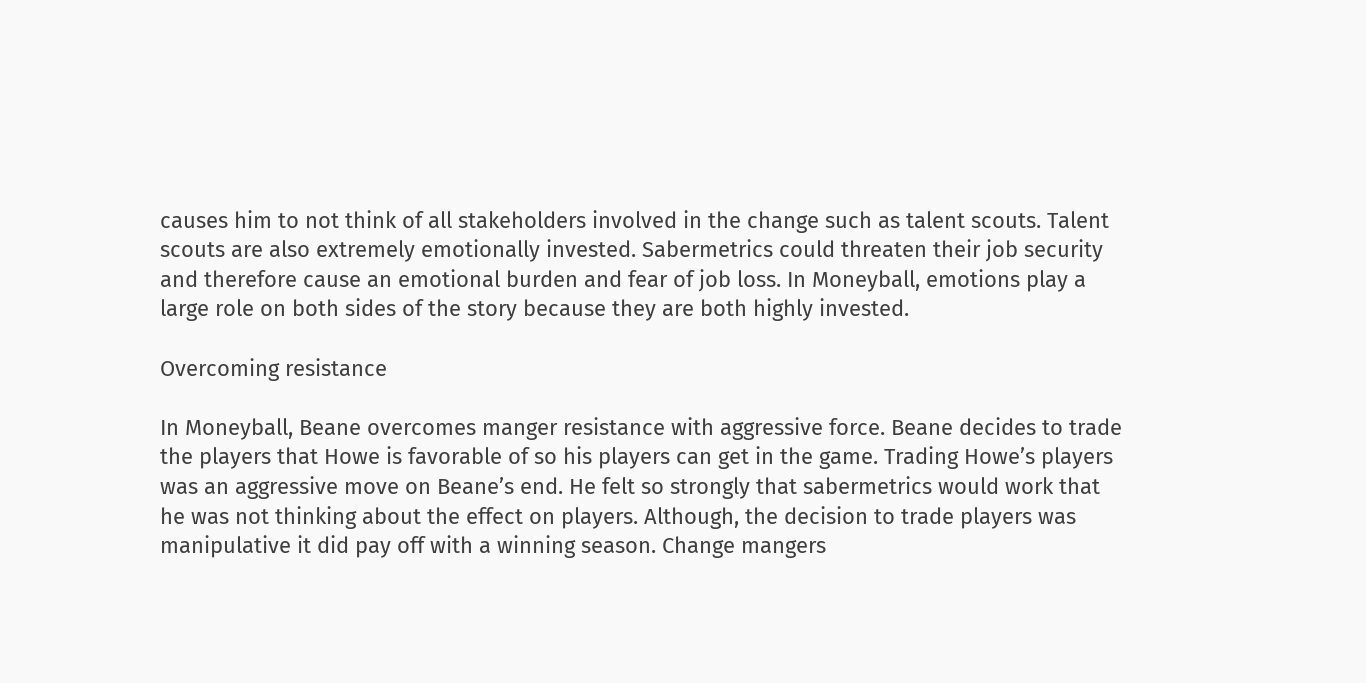causes him to not think of all stakeholders involved in the change such as talent scouts. Talent scouts are also extremely emotionally invested. Sabermetrics could threaten their job security and therefore cause an emotional burden and fear of job loss. In Moneyball, emotions play a large role on both sides of the story because they are both highly invested.

Overcoming resistance

In Moneyball, Beane overcomes manger resistance with aggressive force. Beane decides to trade the players that Howe is favorable of so his players can get in the game. Trading Howe’s players was an aggressive move on Beane’s end. He felt so strongly that sabermetrics would work that he was not thinking about the effect on players. Although, the decision to trade players was manipulative it did pay off with a winning season. Change mangers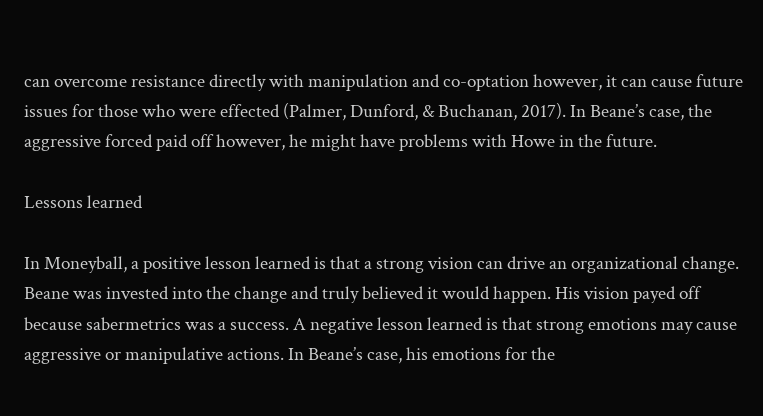can overcome resistance directly with manipulation and co-optation however, it can cause future issues for those who were effected (Palmer, Dunford, & Buchanan, 2017). In Beane’s case, the aggressive forced paid off however, he might have problems with Howe in the future.

Lessons learned

In Moneyball, a positive lesson learned is that a strong vision can drive an organizational change. Beane was invested into the change and truly believed it would happen. His vision payed off because sabermetrics was a success. A negative lesson learned is that strong emotions may cause aggressive or manipulative actions. In Beane’s case, his emotions for the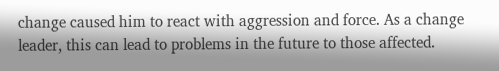change caused him to react with aggression and force. As a change leader, this can lead to problems in the future to those affected.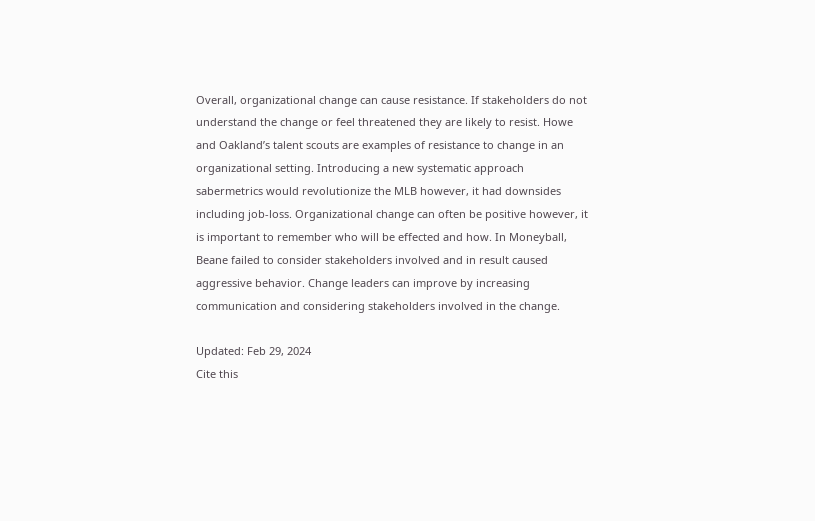Overall, organizational change can cause resistance. If stakeholders do not understand the change or feel threatened they are likely to resist. Howe and Oakland’s talent scouts are examples of resistance to change in an organizational setting. Introducing a new systematic approach sabermetrics would revolutionize the MLB however, it had downsides including job-loss. Organizational change can often be positive however, it is important to remember who will be effected and how. In Moneyball, Beane failed to consider stakeholders involved and in result caused aggressive behavior. Change leaders can improve by increasing communication and considering stakeholders involved in the change.

Updated: Feb 29, 2024
Cite this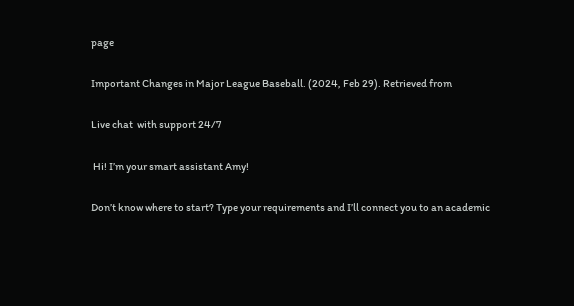page

Important Changes in Major League Baseball. (2024, Feb 29). Retrieved from

Live chat  with support 24/7

 Hi! I’m your smart assistant Amy!

Don’t know where to start? Type your requirements and I’ll connect you to an academic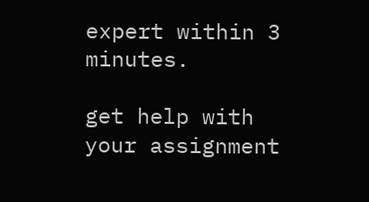expert within 3 minutes.

get help with your assignment